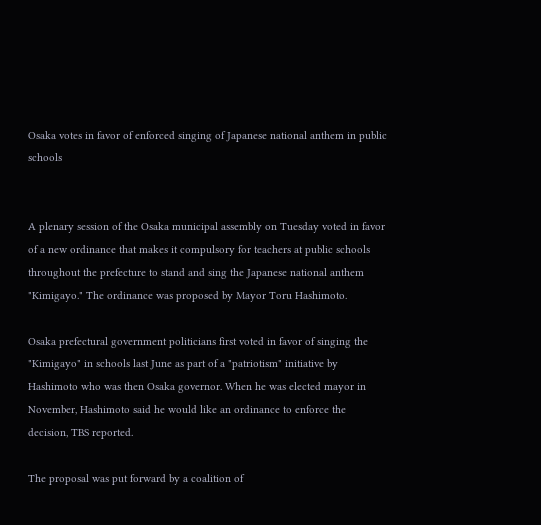Osaka votes in favor of enforced singing of Japanese national anthem in public schools


A plenary session of the Osaka municipal assembly on Tuesday voted in favor of a new ordinance that makes it compulsory for teachers at public schools throughout the prefecture to stand and sing the Japanese national anthem "Kimigayo." The ordinance was proposed by Mayor Toru Hashimoto.

Osaka prefectural government politicians first voted in favor of singing the "Kimigayo" in schools last June as part of a "patriotism" initiative by Hashimoto who was then Osaka governor. When he was elected mayor in November, Hashimoto said he would like an ordinance to enforce the decision, TBS reported.

The proposal was put forward by a coalition of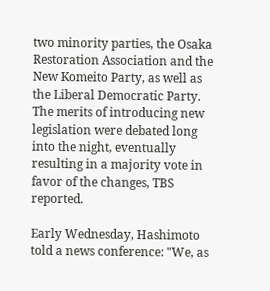two minority parties, the Osaka Restoration Association and the New Komeito Party, as well as the Liberal Democratic Party. The merits of introducing new legislation were debated long into the night, eventually resulting in a majority vote in favor of the changes, TBS reported.

Early Wednesday, Hashimoto told a news conference: "We, as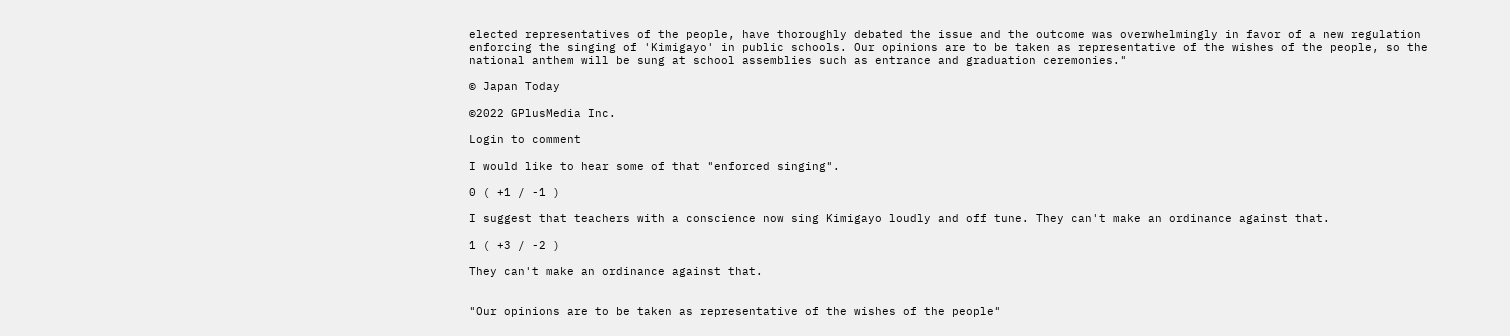elected representatives of the people, have thoroughly debated the issue and the outcome was overwhelmingly in favor of a new regulation enforcing the singing of 'Kimigayo' in public schools. Our opinions are to be taken as representative of the wishes of the people, so the national anthem will be sung at school assemblies such as entrance and graduation ceremonies."

© Japan Today

©2022 GPlusMedia Inc.

Login to comment

I would like to hear some of that "enforced singing".

0 ( +1 / -1 )

I suggest that teachers with a conscience now sing Kimigayo loudly and off tune. They can't make an ordinance against that.

1 ( +3 / -2 )

They can't make an ordinance against that.


"Our opinions are to be taken as representative of the wishes of the people"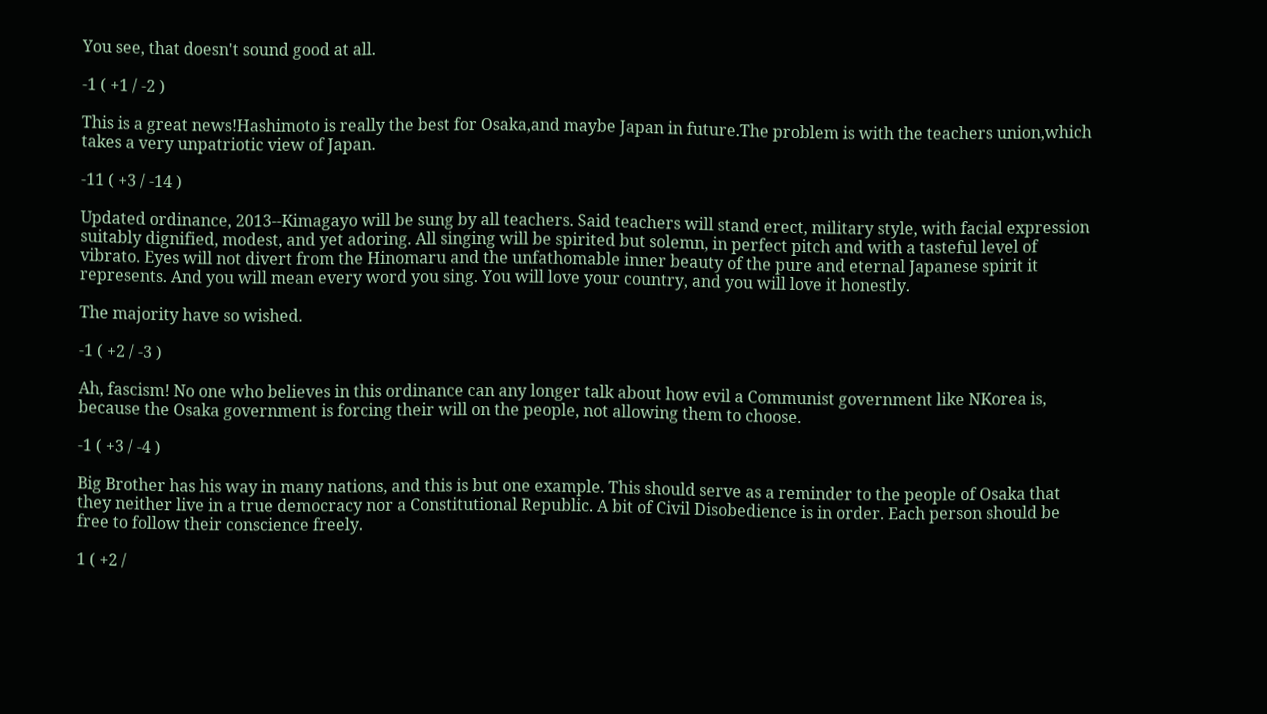You see, that doesn't sound good at all.

-1 ( +1 / -2 )

This is a great news!Hashimoto is really the best for Osaka,and maybe Japan in future.The problem is with the teachers union,which takes a very unpatriotic view of Japan.

-11 ( +3 / -14 )

Updated ordinance, 2013--Kimagayo will be sung by all teachers. Said teachers will stand erect, military style, with facial expression suitably dignified, modest, and yet adoring. All singing will be spirited but solemn, in perfect pitch and with a tasteful level of vibrato. Eyes will not divert from the Hinomaru and the unfathomable inner beauty of the pure and eternal Japanese spirit it represents. And you will mean every word you sing. You will love your country, and you will love it honestly.

The majority have so wished.

-1 ( +2 / -3 )

Ah, fascism! No one who believes in this ordinance can any longer talk about how evil a Communist government like NKorea is, because the Osaka government is forcing their will on the people, not allowing them to choose.

-1 ( +3 / -4 )

Big Brother has his way in many nations, and this is but one example. This should serve as a reminder to the people of Osaka that they neither live in a true democracy nor a Constitutional Republic. A bit of Civil Disobedience is in order. Each person should be free to follow their conscience freely.

1 ( +2 /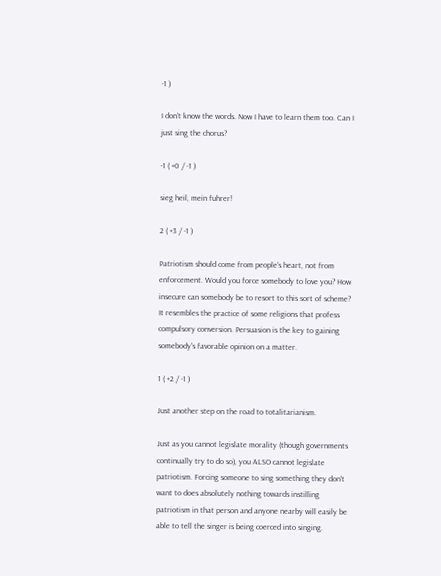-1 )

I don't know the words. Now I have to learn them too. Can I just sing the chorus?

-1 ( +0 / -1 )

sieg heil, mein fuhrer!

2 ( +3 / -1 )

Patriotism should come from people's heart, not from enforcement. Would you force somebody to love you? How insecure can somebody be to resort to this sort of scheme? It resembles the practice of some religions that profess compulsory conversion. Persuasion is the key to gaining somebody's favorable opinion on a matter.

1 ( +2 / -1 )

Just another step on the road to totalitarianism.

Just as you cannot legislate morality (though governments continually try to do so), you ALSO cannot legislate patriotism. Forcing someone to sing something they don't want to does absolutely nothing towards instilling patriotism in that person and anyone nearby will easily be able to tell the singer is being coerced into singing.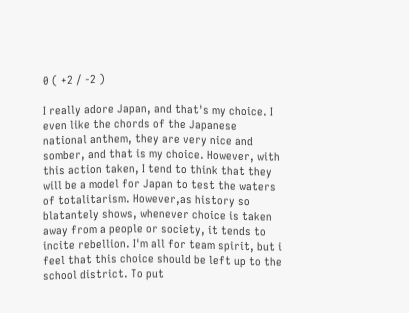0 ( +2 / -2 )

I really adore Japan, and that's my choice. I even like the chords of the Japanese national anthem, they are very nice and somber, and that is my choice. However, with this action taken, I tend to think that they will be a model for Japan to test the waters of totalitarism. However,as history so blatantely shows, whenever choice is taken away from a people or society, it tends to incite rebellion. I'm all for team spirit, but i feel that this choice should be left up to the school district. To put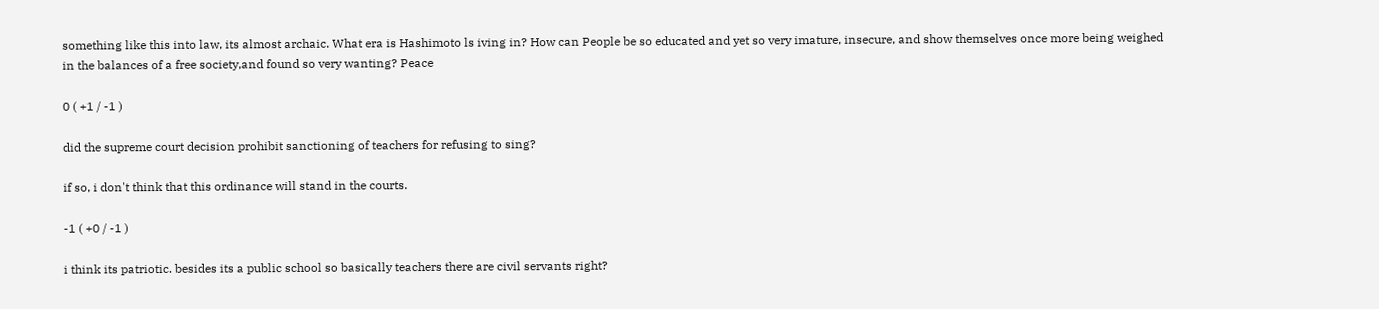something like this into law, its almost archaic. What era is Hashimoto ls iving in? How can People be so educated and yet so very imature, insecure, and show themselves once more being weighed in the balances of a free society,and found so very wanting? Peace

0 ( +1 / -1 )

did the supreme court decision prohibit sanctioning of teachers for refusing to sing?

if so, i don't think that this ordinance will stand in the courts.

-1 ( +0 / -1 )

i think its patriotic. besides its a public school so basically teachers there are civil servants right?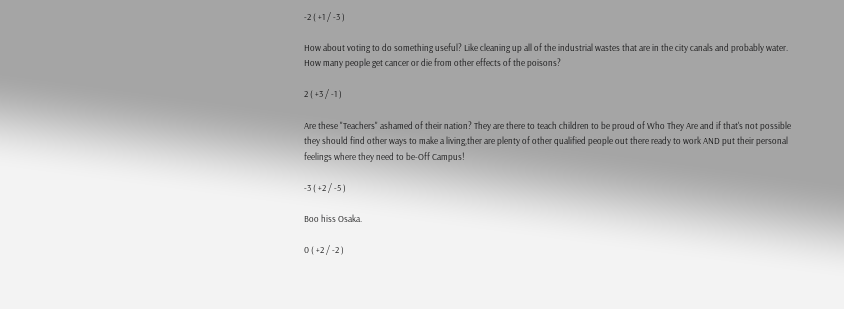-2 ( +1 / -3 )

How about voting to do something useful? Like cleaning up all of the industrial wastes that are in the city canals and probably water. How many people get cancer or die from other effects of the poisons?

2 ( +3 / -1 )

Are these "Teachers" ashamed of their nation? They are there to teach children to be proud of Who They Are and if that's not possible they should find other ways to make a living,ther are plenty of other qualified people out there ready to work AND put their personal feelings where they need to be-Off Campus!

-3 ( +2 / -5 )

Boo hiss Osaka.

0 ( +2 / -2 )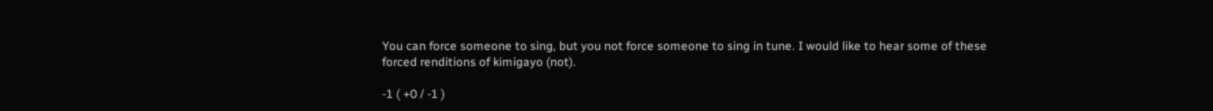You can force someone to sing, but you not force someone to sing in tune. I would like to hear some of these forced renditions of kimigayo (not).

-1 ( +0 / -1 )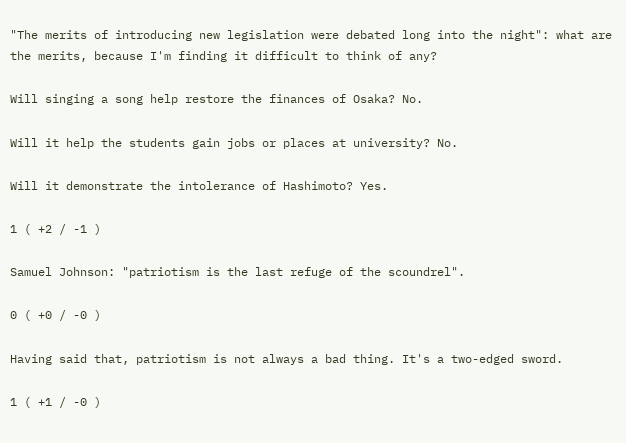"The merits of introducing new legislation were debated long into the night": what are the merits, because I'm finding it difficult to think of any?

Will singing a song help restore the finances of Osaka? No.

Will it help the students gain jobs or places at university? No.

Will it demonstrate the intolerance of Hashimoto? Yes.

1 ( +2 / -1 )

Samuel Johnson: "patriotism is the last refuge of the scoundrel".

0 ( +0 / -0 )

Having said that, patriotism is not always a bad thing. It's a two-edged sword.

1 ( +1 / -0 )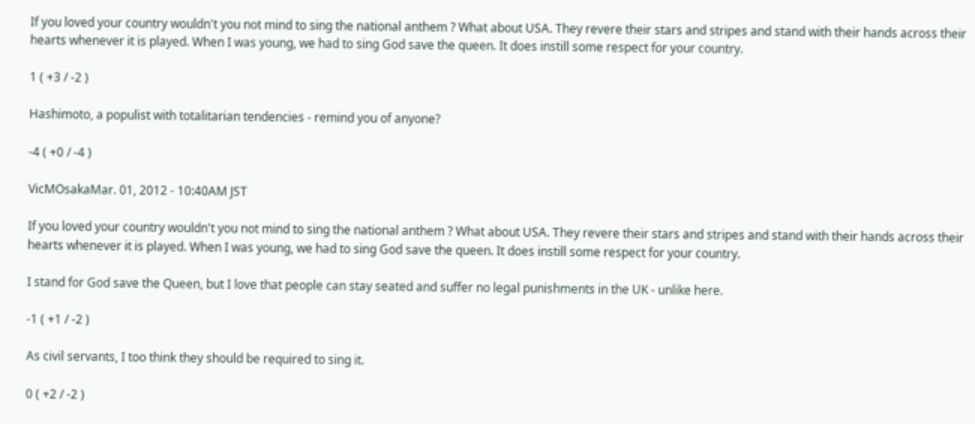If you loved your country wouldn't you not mind to sing the national anthem ? What about USA. They revere their stars and stripes and stand with their hands across their hearts whenever it is played. When I was young, we had to sing God save the queen. It does instill some respect for your country.

1 ( +3 / -2 )

Hashimoto, a populist with totalitarian tendencies - remind you of anyone?

-4 ( +0 / -4 )

VicMOsakaMar. 01, 2012 - 10:40AM JST

If you loved your country wouldn't you not mind to sing the national anthem ? What about USA. They revere their stars and stripes and stand with their hands across their hearts whenever it is played. When I was young, we had to sing God save the queen. It does instill some respect for your country.

I stand for God save the Queen, but I love that people can stay seated and suffer no legal punishments in the UK - unlike here.

-1 ( +1 / -2 )

As civil servants, I too think they should be required to sing it.

0 ( +2 / -2 )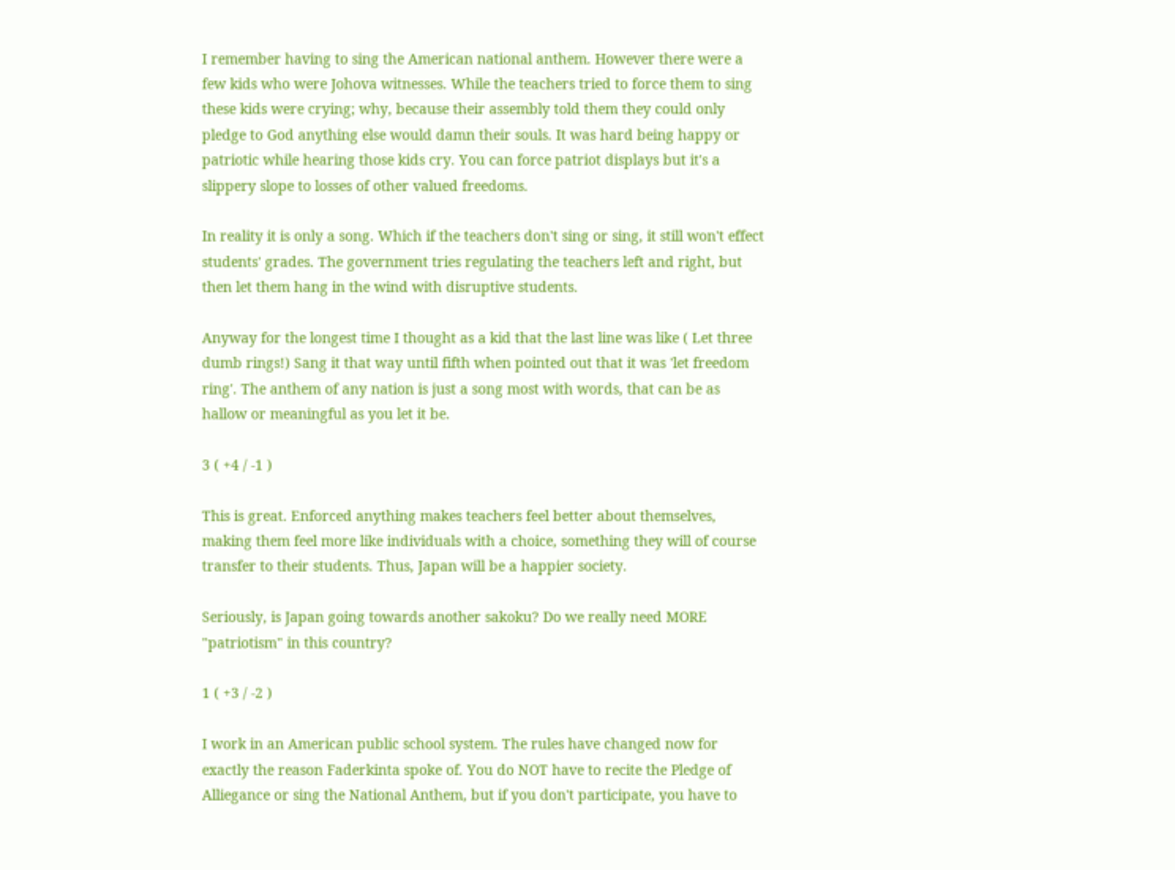I remember having to sing the American national anthem. However there were a few kids who were Johova witnesses. While the teachers tried to force them to sing these kids were crying; why, because their assembly told them they could only pledge to God anything else would damn their souls. It was hard being happy or patriotic while hearing those kids cry. You can force patriot displays but it's a slippery slope to losses of other valued freedoms.

In reality it is only a song. Which if the teachers don't sing or sing, it still won't effect students' grades. The government tries regulating the teachers left and right, but then let them hang in the wind with disruptive students.

Anyway for the longest time I thought as a kid that the last line was like ( Let three dumb rings!) Sang it that way until fifth when pointed out that it was 'let freedom ring'. The anthem of any nation is just a song most with words, that can be as hallow or meaningful as you let it be.

3 ( +4 / -1 )

This is great. Enforced anything makes teachers feel better about themselves, making them feel more like individuals with a choice, something they will of course transfer to their students. Thus, Japan will be a happier society.

Seriously, is Japan going towards another sakoku? Do we really need MORE "patriotism" in this country?

1 ( +3 / -2 )

I work in an American public school system. The rules have changed now for exactly the reason Faderkinta spoke of. You do NOT have to recite the Pledge of Alliegance or sing the National Anthem, but if you don't participate, you have to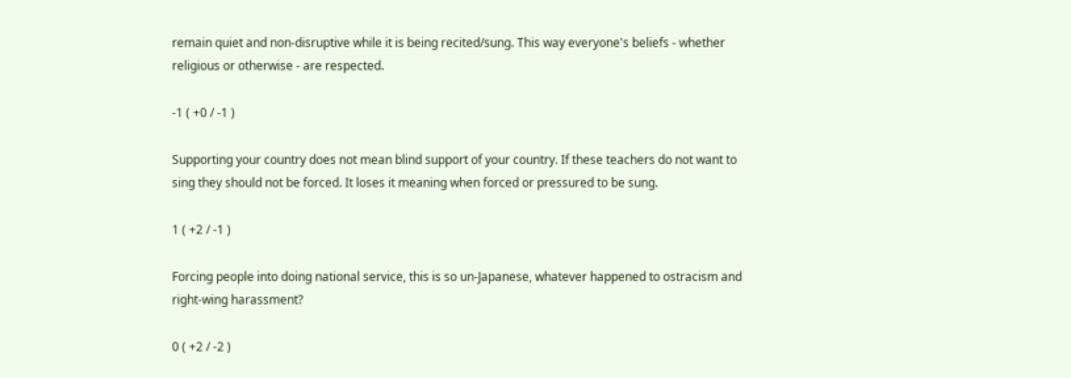remain quiet and non-disruptive while it is being recited/sung. This way everyone's beliefs - whether religious or otherwise - are respected.

-1 ( +0 / -1 )

Supporting your country does not mean blind support of your country. If these teachers do not want to sing they should not be forced. It loses it meaning when forced or pressured to be sung.

1 ( +2 / -1 )

Forcing people into doing national service, this is so un-Japanese, whatever happened to ostracism and right-wing harassment?

0 ( +2 / -2 )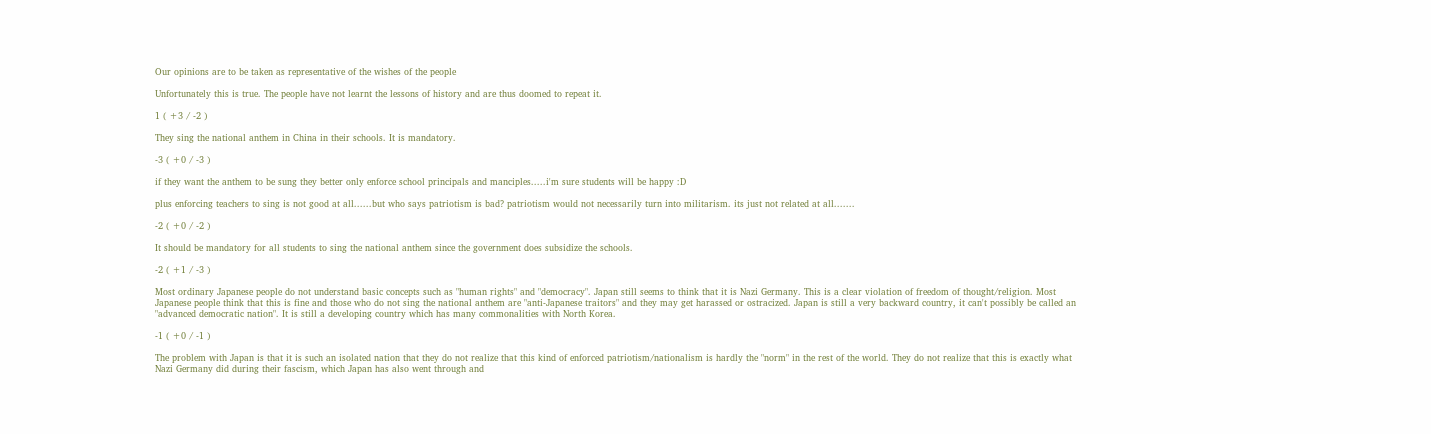Our opinions are to be taken as representative of the wishes of the people

Unfortunately this is true. The people have not learnt the lessons of history and are thus doomed to repeat it.

1 ( +3 / -2 )

They sing the national anthem in China in their schools. It is mandatory.

-3 ( +0 / -3 )

if they want the anthem to be sung they better only enforce school principals and manciples.....i'm sure students will be happy :D

plus enforcing teachers to sing is not good at all......but who says patriotism is bad? patriotism would not necessarily turn into militarism. its just not related at all.......

-2 ( +0 / -2 )

It should be mandatory for all students to sing the national anthem since the government does subsidize the schools.

-2 ( +1 / -3 )

Most ordinary Japanese people do not understand basic concepts such as "human rights" and "democracy". Japan still seems to think that it is Nazi Germany. This is a clear violation of freedom of thought/religion. Most Japanese people think that this is fine and those who do not sing the national anthem are "anti-Japanese traitors" and they may get harassed or ostracized. Japan is still a very backward country, it can't possibly be called an "advanced democratic nation". It is still a developing country which has many commonalities with North Korea.

-1 ( +0 / -1 )

The problem with Japan is that it is such an isolated nation that they do not realize that this kind of enforced patriotism/nationalism is hardly the "norm" in the rest of the world. They do not realize that this is exactly what Nazi Germany did during their fascism, which Japan has also went through and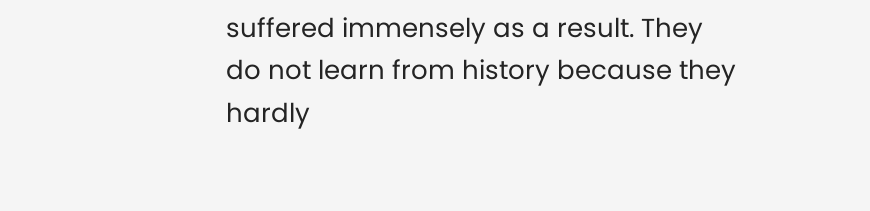suffered immensely as a result. They do not learn from history because they hardly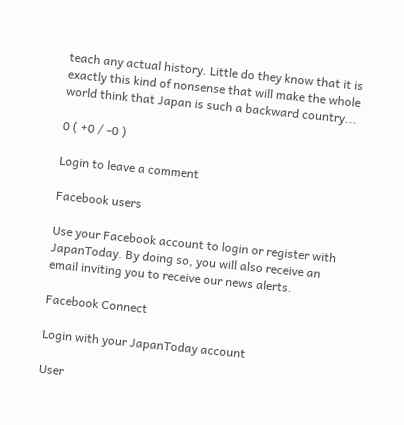teach any actual history. Little do they know that it is exactly this kind of nonsense that will make the whole world think that Japan is such a backward country...

0 ( +0 / -0 )

Login to leave a comment

Facebook users

Use your Facebook account to login or register with JapanToday. By doing so, you will also receive an email inviting you to receive our news alerts.

Facebook Connect

Login with your JapanToday account

User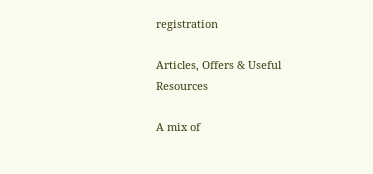registration

Articles, Offers & Useful Resources

A mix of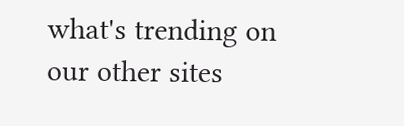what's trending on our other sites